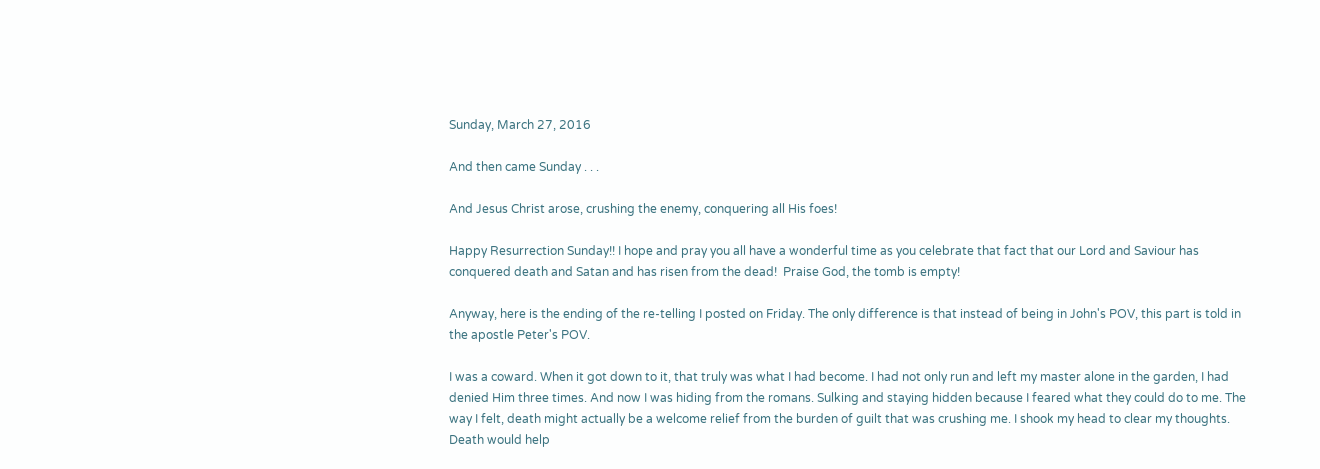Sunday, March 27, 2016

And then came Sunday . . .

And Jesus Christ arose, crushing the enemy, conquering all His foes!

Happy Resurrection Sunday!! I hope and pray you all have a wonderful time as you celebrate that fact that our Lord and Saviour has conquered death and Satan and has risen from the dead!  Praise God, the tomb is empty!

Anyway, here is the ending of the re-telling I posted on Friday. The only difference is that instead of being in John's POV, this part is told in the apostle Peter's POV.

I was a coward. When it got down to it, that truly was what I had become. I had not only run and left my master alone in the garden, I had denied Him three times. And now I was hiding from the romans. Sulking and staying hidden because I feared what they could do to me. The way I felt, death might actually be a welcome relief from the burden of guilt that was crushing me. I shook my head to clear my thoughts. Death would help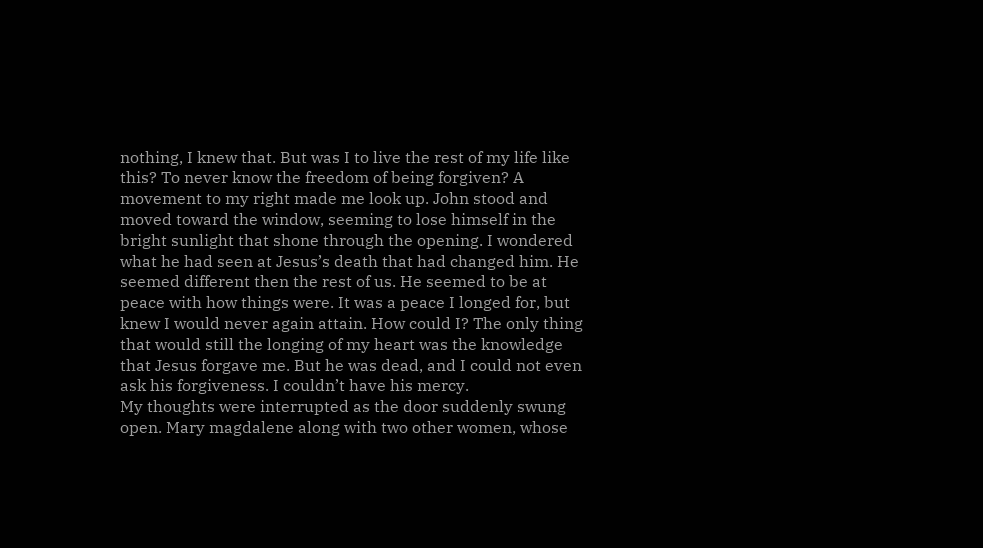nothing, I knew that. But was I to live the rest of my life like this? To never know the freedom of being forgiven? A movement to my right made me look up. John stood and moved toward the window, seeming to lose himself in the bright sunlight that shone through the opening. I wondered what he had seen at Jesus’s death that had changed him. He seemed different then the rest of us. He seemed to be at peace with how things were. It was a peace I longed for, but knew I would never again attain. How could I? The only thing that would still the longing of my heart was the knowledge that Jesus forgave me. But he was dead, and I could not even ask his forgiveness. I couldn’t have his mercy.
My thoughts were interrupted as the door suddenly swung open. Mary magdalene along with two other women, whose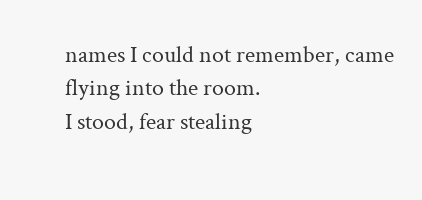names I could not remember, came flying into the room.
I stood, fear stealing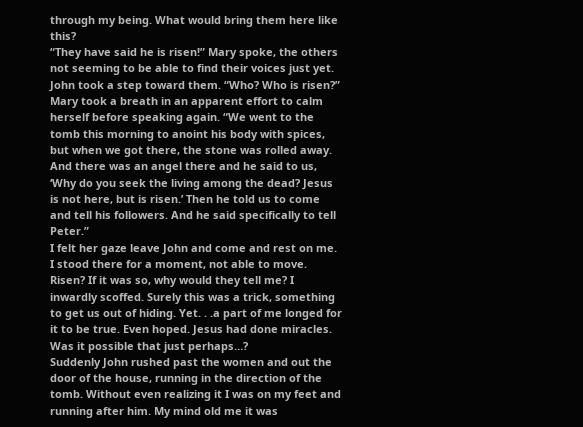through my being. What would bring them here like this?
“They have said he is risen!” Mary spoke, the others not seeming to be able to find their voices just yet.
John took a step toward them. “Who? Who is risen?”
Mary took a breath in an apparent effort to calm herself before speaking again. “We went to the tomb this morning to anoint his body with spices, but when we got there, the stone was rolled away. And there was an angel there and he said to us, ‘Why do you seek the living among the dead? Jesus is not here, but is risen.’ Then he told us to come and tell his followers. And he said specifically to tell Peter.”
I felt her gaze leave John and come and rest on me. I stood there for a moment, not able to move. Risen? If it was so, why would they tell me? I inwardly scoffed. Surely this was a trick, something to get us out of hiding. Yet. . .a part of me longed for it to be true. Even hoped. Jesus had done miracles. Was it possible that just perhaps…?
Suddenly John rushed past the women and out the door of the house, running in the direction of the tomb. Without even realizing it I was on my feet and running after him. My mind old me it was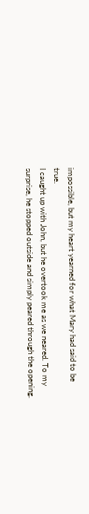impossible, but my heart yearned for what Mary had said to be true.
I caught up with John, but he overtook me as we neared. To my surprise, he stopped outside and simply peared through the opening.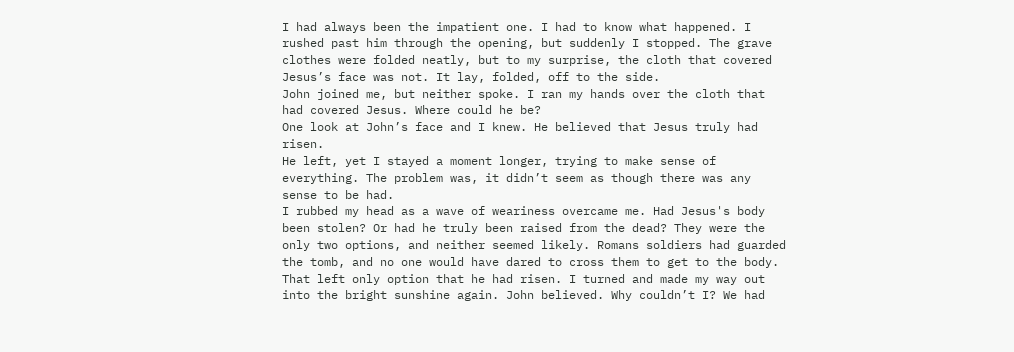I had always been the impatient one. I had to know what happened. I rushed past him through the opening, but suddenly I stopped. The grave clothes were folded neatly, but to my surprise, the cloth that covered Jesus’s face was not. It lay, folded, off to the side.
John joined me, but neither spoke. I ran my hands over the cloth that had covered Jesus. Where could he be?
One look at John’s face and I knew. He believed that Jesus truly had risen.
He left, yet I stayed a moment longer, trying to make sense of everything. The problem was, it didn’t seem as though there was any sense to be had.
I rubbed my head as a wave of weariness overcame me. Had Jesus's body been stolen? Or had he truly been raised from the dead? They were the only two options, and neither seemed likely. Romans soldiers had guarded the tomb, and no one would have dared to cross them to get to the body. That left only option that he had risen. I turned and made my way out into the bright sunshine again. John believed. Why couldn’t I? We had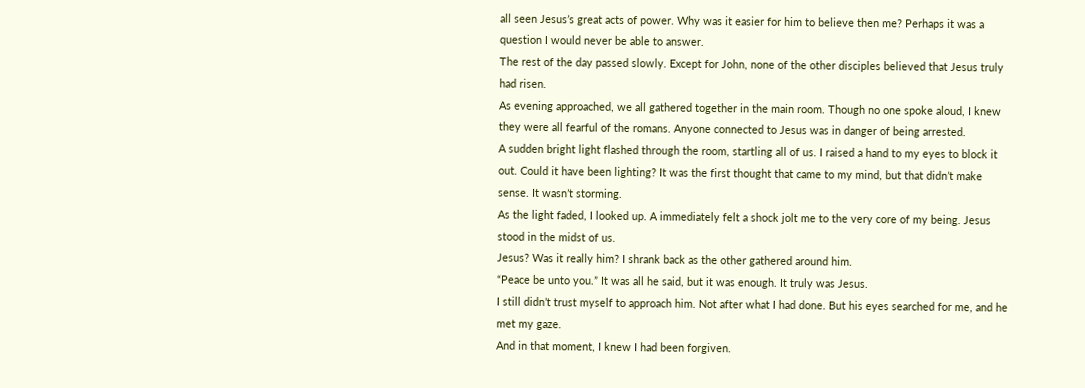all seen Jesus’s great acts of power. Why was it easier for him to believe then me? Perhaps it was a question I would never be able to answer.
The rest of the day passed slowly. Except for John, none of the other disciples believed that Jesus truly had risen.
As evening approached, we all gathered together in the main room. Though no one spoke aloud, I knew they were all fearful of the romans. Anyone connected to Jesus was in danger of being arrested.
A sudden bright light flashed through the room, startling all of us. I raised a hand to my eyes to block it out. Could it have been lighting? It was the first thought that came to my mind, but that didn’t make sense. It wasn’t storming.
As the light faded, I looked up. A immediately felt a shock jolt me to the very core of my being. Jesus stood in the midst of us.
Jesus? Was it really him? I shrank back as the other gathered around him.
“Peace be unto you.” It was all he said, but it was enough. It truly was Jesus.
I still didn’t trust myself to approach him. Not after what I had done. But his eyes searched for me, and he met my gaze.
And in that moment, I knew I had been forgiven.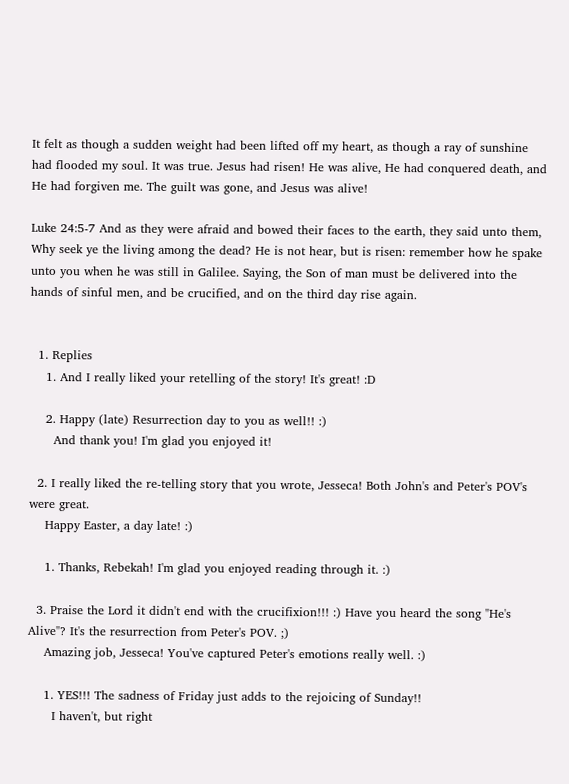It felt as though a sudden weight had been lifted off my heart, as though a ray of sunshine had flooded my soul. It was true. Jesus had risen! He was alive, He had conquered death, and He had forgiven me. The guilt was gone, and Jesus was alive!

Luke 24:5-7 And as they were afraid and bowed their faces to the earth, they said unto them, Why seek ye the living among the dead? He is not hear, but is risen: remember how he spake unto you when he was still in Galilee. Saying, the Son of man must be delivered into the hands of sinful men, and be crucified, and on the third day rise again.


  1. Replies
    1. And I really liked your retelling of the story! It's great! :D

    2. Happy (late) Resurrection day to you as well!! :)
      And thank you! I'm glad you enjoyed it!

  2. I really liked the re-telling story that you wrote, Jesseca! Both John's and Peter's POV's were great.
    Happy Easter, a day late! :)

    1. Thanks, Rebekah! I'm glad you enjoyed reading through it. :)

  3. Praise the Lord it didn't end with the crucifixion!!! :) Have you heard the song "He's Alive"? It's the resurrection from Peter's POV. ;)
    Amazing job, Jesseca! You've captured Peter's emotions really well. :)

    1. YES!!! The sadness of Friday just adds to the rejoicing of Sunday!!
      I haven't, but right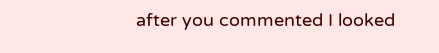after you commented I looked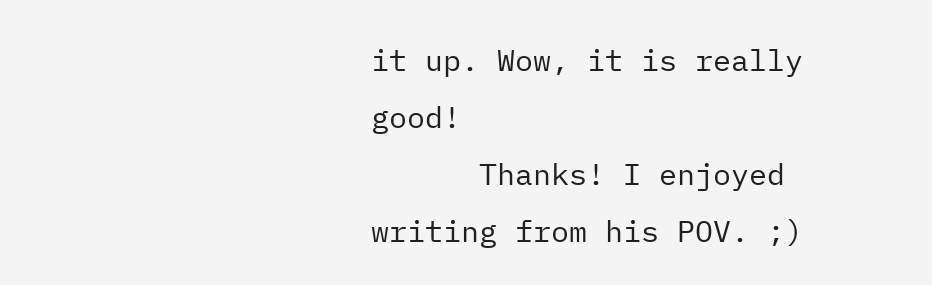it up. Wow, it is really good!
      Thanks! I enjoyed writing from his POV. ;)